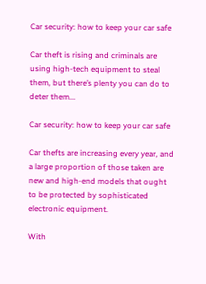Car security: how to keep your car safe

Car theft is rising and criminals are using high-tech equipment to steal them, but there’s plenty you can do to deter them...

Car security: how to keep your car safe

Car thefts are increasing every year, and a large proportion of those taken are new and high-end models that ought to be protected by sophisticated electronic equipment.

With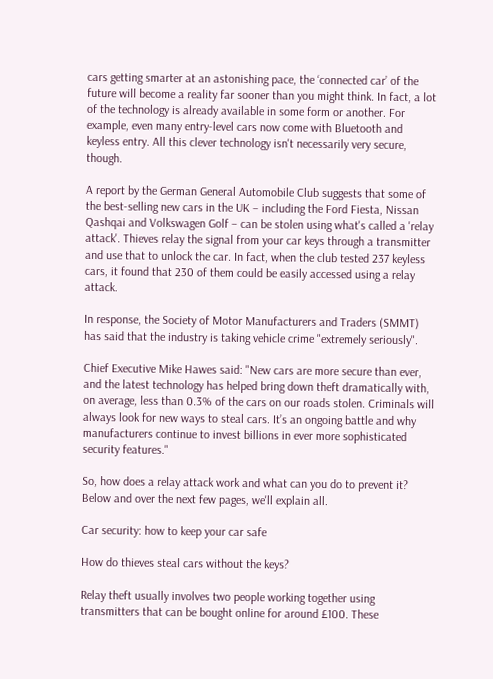cars getting smarter at an astonishing pace, the ‘connected car’ of the future will become a reality far sooner than you might think. In fact, a lot of the technology is already available in some form or another. For example, even many entry-level cars now come with Bluetooth and keyless entry. All this clever technology isn't necessarily very secure, though.

A report by the German General Automobile Club suggests that some of the best-selling new cars in the UK – including the Ford Fiesta, Nissan Qashqai and Volkswagen Golf – can be stolen using what's called a 'relay attack'. Thieves relay the signal from your car keys through a transmitter and use that to unlock the car. In fact, when the club tested 237 keyless cars, it found that 230 of them could be easily accessed using a relay attack.

In response, the Society of Motor Manufacturers and Traders (SMMT) has said that the industry is taking vehicle crime "extremely seriously".

Chief Executive Mike Hawes said: "New cars are more secure than ever, and the latest technology has helped bring down theft dramatically with, on average, less than 0.3% of the cars on our roads stolen. Criminals will always look for new ways to steal cars. It’s an ongoing battle and why manufacturers continue to invest billions in ever more sophisticated security features."

So, how does a relay attack work and what can you do to prevent it? Below and over the next few pages, we'll explain all.

Car security: how to keep your car safe

How do thieves steal cars without the keys?

Relay theft usually involves two people working together using transmitters that can be bought online for around £100. These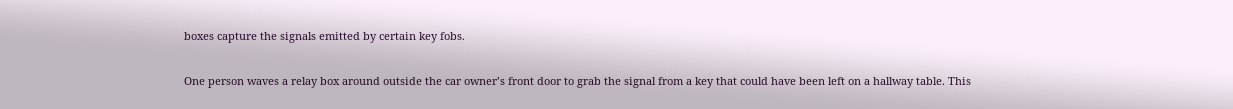boxes capture the signals emitted by certain key fobs.

One person waves a relay box around outside the car owner’s front door to grab the signal from a key that could have been left on a hallway table. This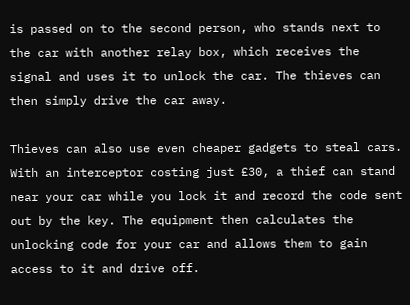is passed on to the second person, who stands next to the car with another relay box, which receives the signal and uses it to unlock the car. The thieves can then simply drive the car away.

Thieves can also use even cheaper gadgets to steal cars. With an interceptor costing just £30, a thief can stand near your car while you lock it and record the code sent out by the key. The equipment then calculates the unlocking code for your car and allows them to gain access to it and drive off.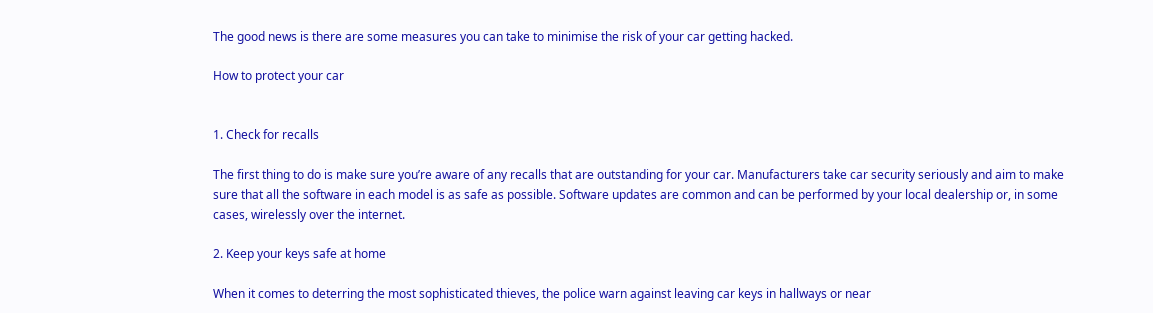The good news is there are some measures you can take to minimise the risk of your car getting hacked.

How to protect your car


1. Check for recalls

The first thing to do is make sure you’re aware of any recalls that are outstanding for your car. Manufacturers take car security seriously and aim to make sure that all the software in each model is as safe as possible. Software updates are common and can be performed by your local dealership or, in some cases, wirelessly over the internet.

2. Keep your keys safe at home

When it comes to deterring the most sophisticated thieves, the police warn against leaving car keys in hallways or near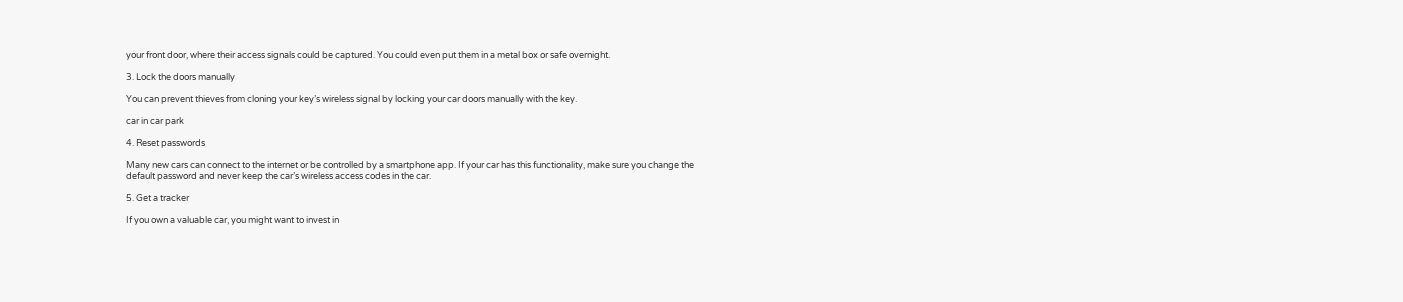your front door, where their access signals could be captured. You could even put them in a metal box or safe overnight.

3. Lock the doors manually

You can prevent thieves from cloning your key’s wireless signal by locking your car doors manually with the key.

car in car park

4. Reset passwords

Many new cars can connect to the internet or be controlled by a smartphone app. If your car has this functionality, make sure you change the default password and never keep the car’s wireless access codes in the car.

5. Get a tracker

If you own a valuable car, you might want to invest in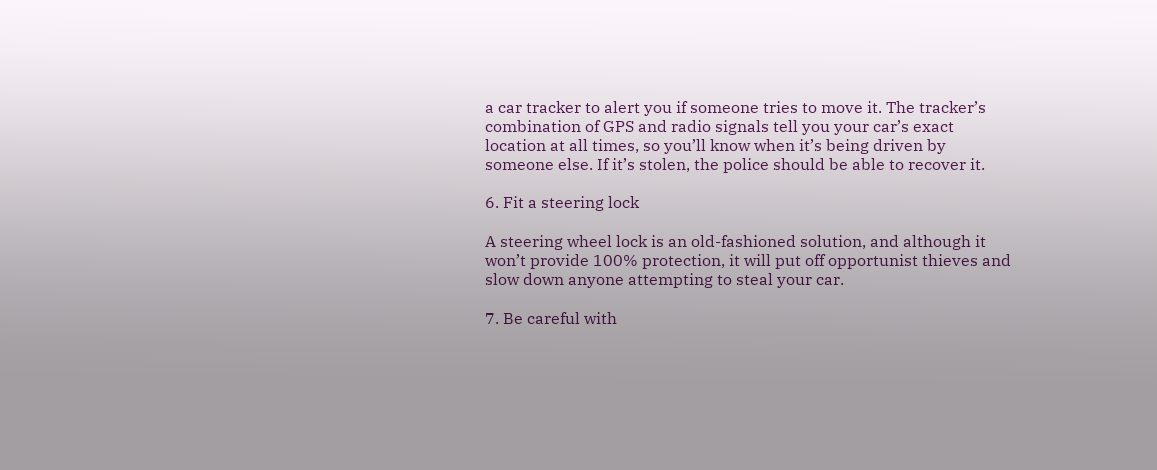a car tracker to alert you if someone tries to move it. The tracker’s combination of GPS and radio signals tell you your car’s exact location at all times, so you’ll know when it’s being driven by someone else. If it’s stolen, the police should be able to recover it.

6. Fit a steering lock

A steering wheel lock is an old-fashioned solution, and although it won’t provide 100% protection, it will put off opportunist thieves and slow down anyone attempting to steal your car.

7. Be careful with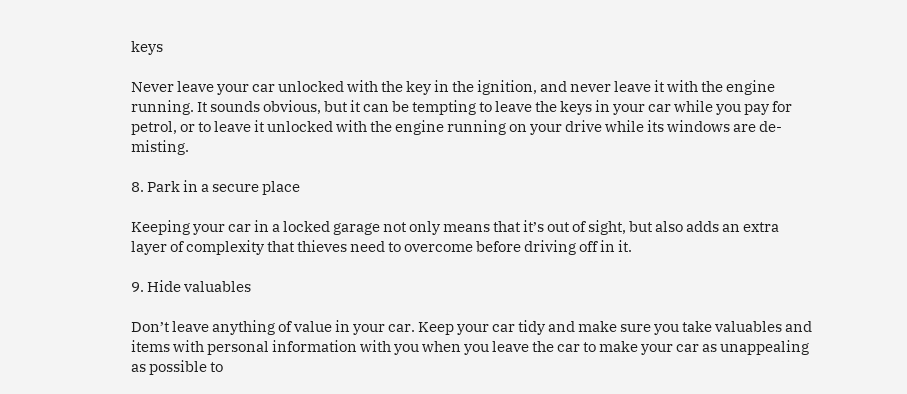keys

Never leave your car unlocked with the key in the ignition, and never leave it with the engine running. It sounds obvious, but it can be tempting to leave the keys in your car while you pay for petrol, or to leave it unlocked with the engine running on your drive while its windows are de-misting.

8. Park in a secure place

Keeping your car in a locked garage not only means that it’s out of sight, but also adds an extra layer of complexity that thieves need to overcome before driving off in it.

9. Hide valuables

Don’t leave anything of value in your car. Keep your car tidy and make sure you take valuables and items with personal information with you when you leave the car to make your car as unappealing as possible to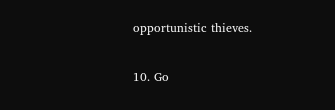opportunistic thieves.

10. Go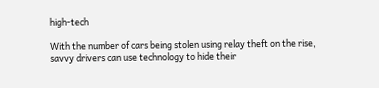high-tech

With the number of cars being stolen using relay theft on the rise, savvy drivers can use technology to hide their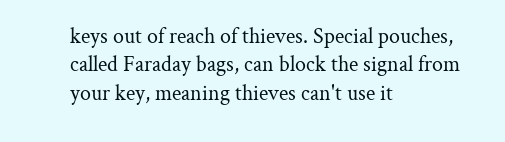keys out of reach of thieves. Special pouches, called Faraday bags, can block the signal from your key, meaning thieves can't use it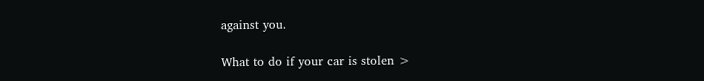against you.

What to do if your car is stolen >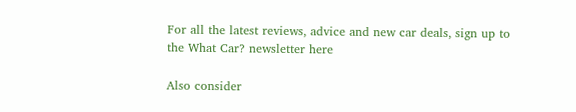For all the latest reviews, advice and new car deals, sign up to the What Car? newsletter here

Also consider